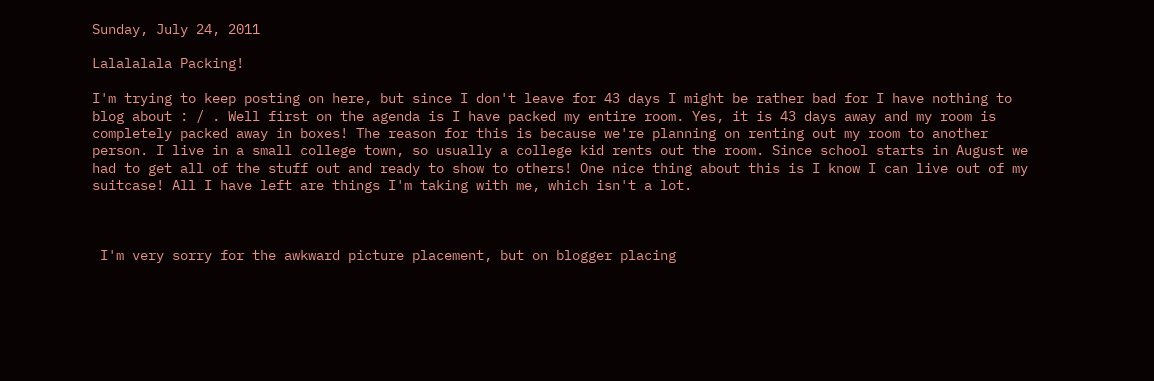Sunday, July 24, 2011

Lalalalala Packing!

I'm trying to keep posting on here, but since I don't leave for 43 days I might be rather bad for I have nothing to blog about : / . Well first on the agenda is I have packed my entire room. Yes, it is 43 days away and my room is completely packed away in boxes! The reason for this is because we're planning on renting out my room to another person. I live in a small college town, so usually a college kid rents out the room. Since school starts in August we had to get all of the stuff out and ready to show to others! One nice thing about this is I know I can live out of my suitcase! All I have left are things I'm taking with me, which isn't a lot.



 I'm very sorry for the awkward picture placement, but on blogger placing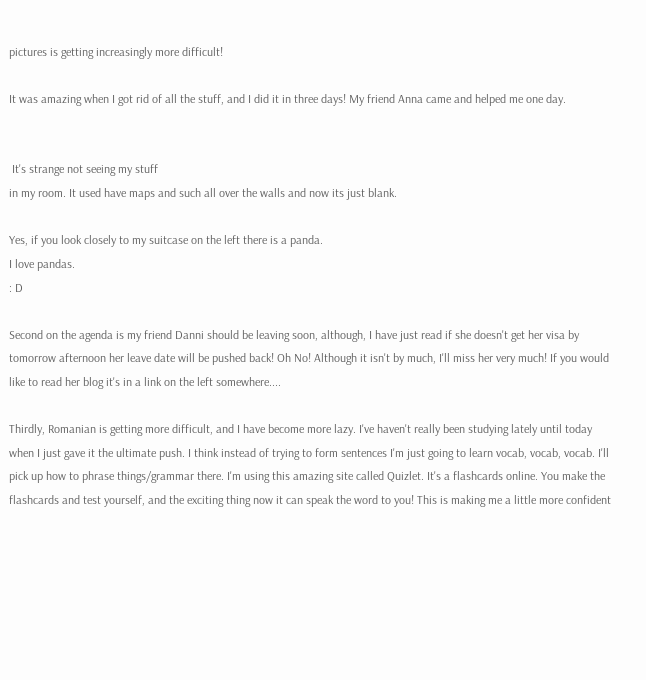pictures is getting increasingly more difficult!

It was amazing when I got rid of all the stuff, and I did it in three days! My friend Anna came and helped me one day.


 It's strange not seeing my stuff
in my room. It used have maps and such all over the walls and now its just blank.

Yes, if you look closely to my suitcase on the left there is a panda.
I love pandas.
: D

Second on the agenda is my friend Danni should be leaving soon, although, I have just read if she doesn't get her visa by tomorrow afternoon her leave date will be pushed back! Oh No! Although it isn't by much, I'll miss her very much! If you would like to read her blog it's in a link on the left somewhere....

Thirdly, Romanian is getting more difficult, and I have become more lazy. I've haven't really been studying lately until today when I just gave it the ultimate push. I think instead of trying to form sentences I'm just going to learn vocab, vocab, vocab. I'll pick up how to phrase things/grammar there. I'm using this amazing site called Quizlet. It's a flashcards online. You make the flashcards and test yourself, and the exciting thing now it can speak the word to you! This is making me a little more confident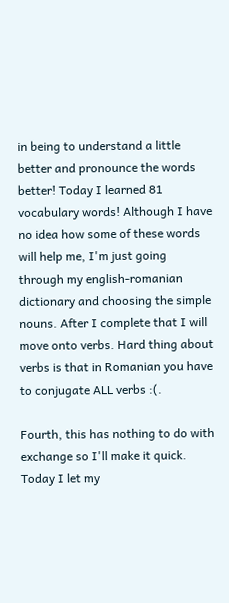in being to understand a little better and pronounce the words better! Today I learned 81 vocabulary words! Although I have no idea how some of these words will help me, I'm just going through my english-romanian dictionary and choosing the simple nouns. After I complete that I will move onto verbs. Hard thing about verbs is that in Romanian you have to conjugate ALL verbs :(.

Fourth, this has nothing to do with exchange so I'll make it quick. Today I let my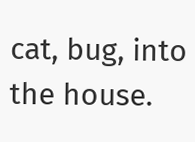cat, bug, into the house.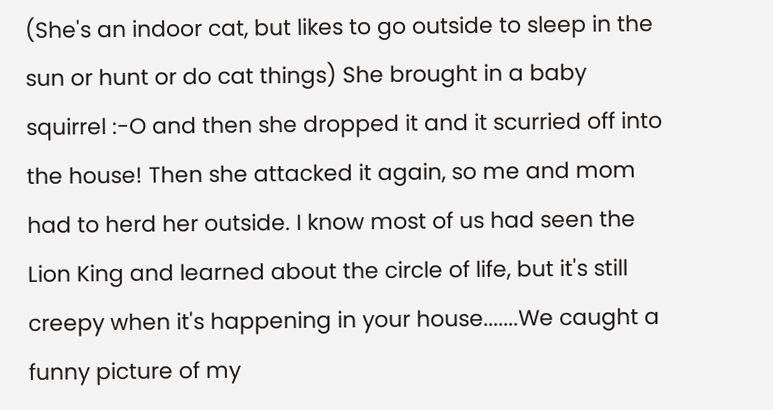(She's an indoor cat, but likes to go outside to sleep in the sun or hunt or do cat things) She brought in a baby squirrel :-O and then she dropped it and it scurried off into the house! Then she attacked it again, so me and mom had to herd her outside. I know most of us had seen the Lion King and learned about the circle of life, but it's still creepy when it's happening in your house.......We caught a funny picture of my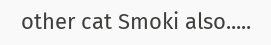other cat Smoki also.....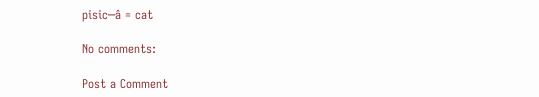pisic─â = cat

No comments:

Post a Comment